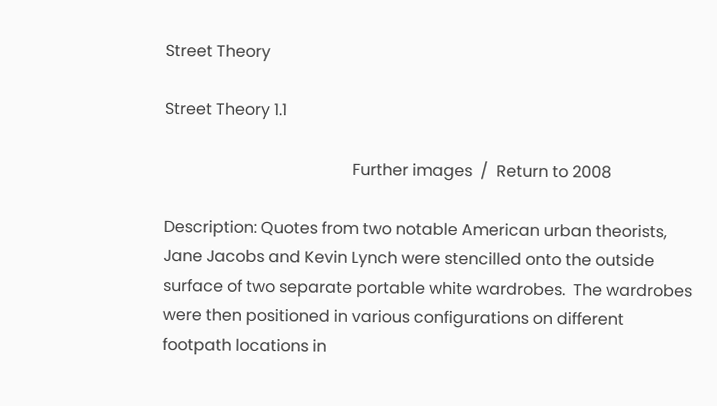Street Theory

Street Theory 1.1

                                               Further images  /  Return to 2008

Description: Quotes from two notable American urban theorists, Jane Jacobs and Kevin Lynch were stencilled onto the outside surface of two separate portable white wardrobes.  The wardrobes were then positioned in various configurations on different footpath locations in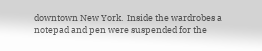downtown New York.  Inside the wardrobes a notepad and pen were suspended for the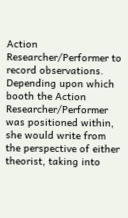Action Researcher/Performer to record observations.  Depending upon which booth the Action Researcher/Performer was positioned within, she would write from the perspective of either theorist, taking into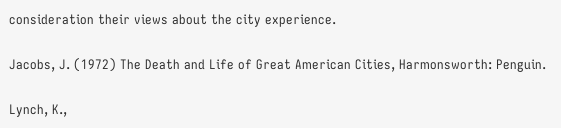consideration their views about the city experience.

Jacobs, J. (1972) The Death and Life of Great American Cities, Harmonsworth: Penguin.

Lynch, K.,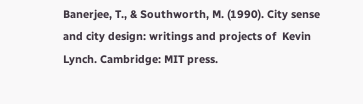Banerjee, T., & Southworth, M. (1990). City sense and city design: writings and projects of  Kevin Lynch. Cambridge: MIT press.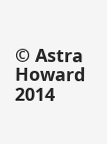© Astra Howard 2014